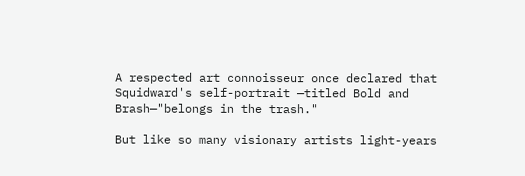A respected art connoisseur once declared that Squidward's self-portrait —titled Bold and Brash—"belongs in the trash."

But like so many visionary artists light-years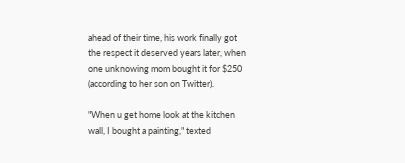ahead of their time, his work finally got the respect it deserved years later, when one unknowing mom bought it for $250 (according to her son on Twitter).

"When u get home look at the kitchen wall, I bought a painting," texted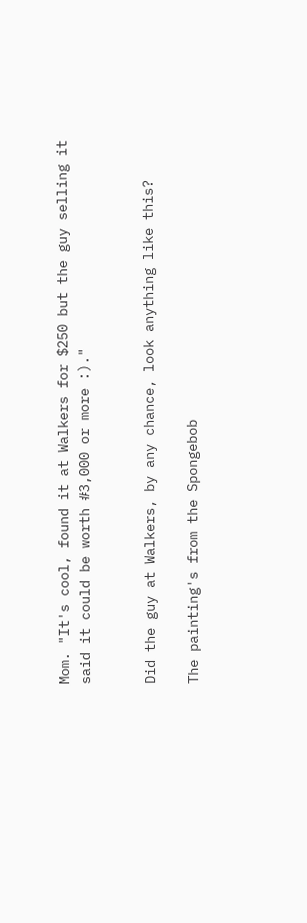Mom. "It's cool, found it at Walkers for $250 but the guy selling it said it could be worth #3,000 or more :)."


Did the guy at Walkers, by any chance, look anything like this?

The painting's from the Spongebob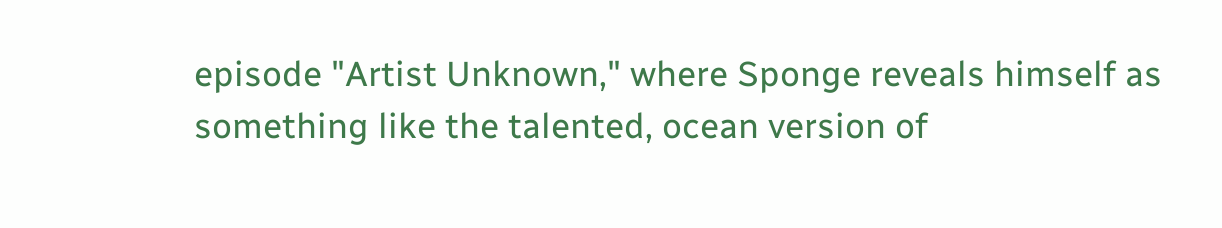episode "Artist Unknown," where Sponge reveals himself as something like the talented, ocean version of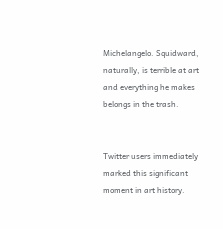Michelangelo. Squidward, naturally, is terrible at art and everything he makes belongs in the trash.


Twitter users immediately marked this significant moment in art history.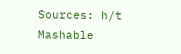Sources: h/t Mashable